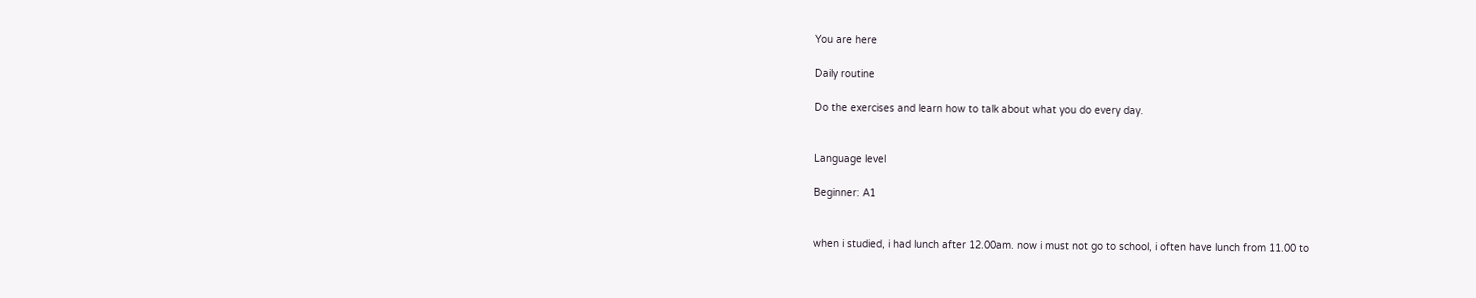You are here

Daily routine

Do the exercises and learn how to talk about what you do every day.


Language level

Beginner: A1


when i studied, i had lunch after 12.00am. now i must not go to school, i often have lunch from 11.00 to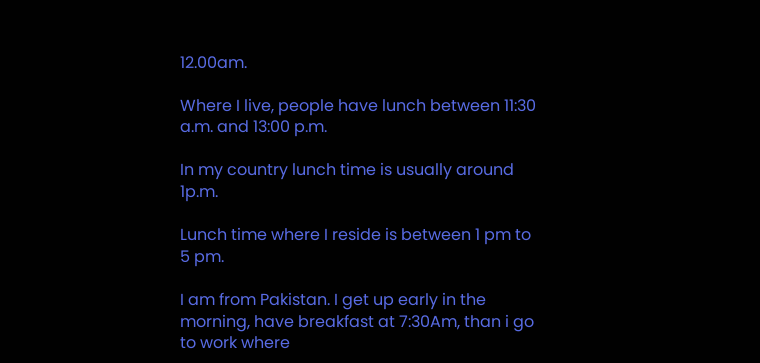12.00am.

Where I live, people have lunch between 11:30 a.m. and 13:00 p.m.

In my country lunch time is usually around 1p.m.

Lunch time where I reside is between 1 pm to 5 pm.

I am from Pakistan. I get up early in the morning, have breakfast at 7:30Am, than i go to work where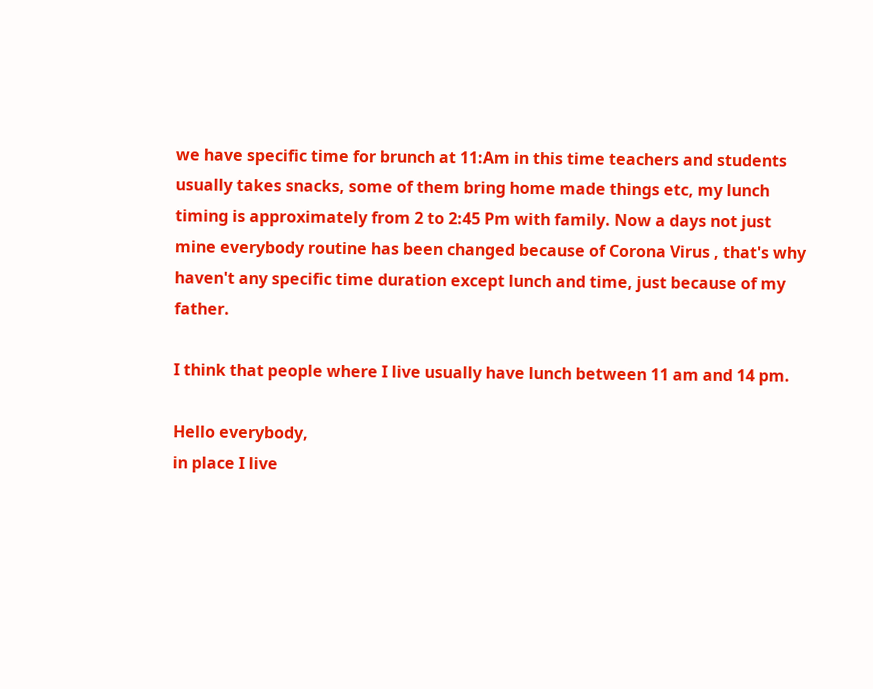we have specific time for brunch at 11:Am in this time teachers and students usually takes snacks, some of them bring home made things etc, my lunch timing is approximately from 2 to 2:45 Pm with family. Now a days not just mine everybody routine has been changed because of Corona Virus , that's why haven't any specific time duration except lunch and time, just because of my father.

I think that people where I live usually have lunch between 11 am and 14 pm.

Hello everybody,
in place I live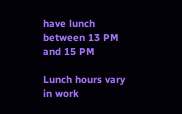have lunch between 13 PM and 15 PM

Lunch hours vary in work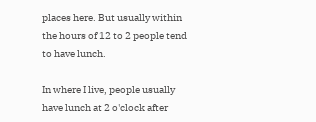places here. But usually within the hours of 12 to 2 people tend to have lunch.

In where I live, people usually have lunch at 2 o'clock after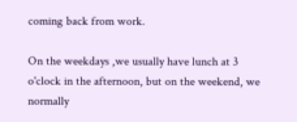coming back from work.

On the weekdays ,we usually have lunch at 3 o'clock in the afternoon, but on the weekend, we normally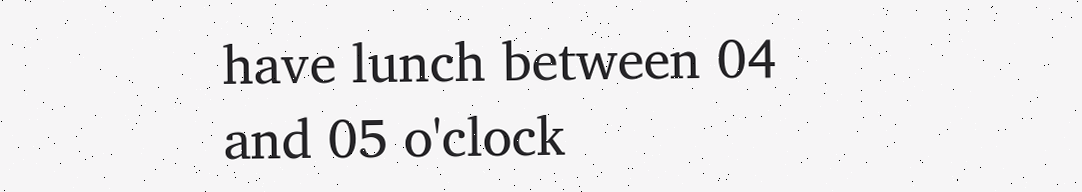have lunch between 04 and 05 o'clock